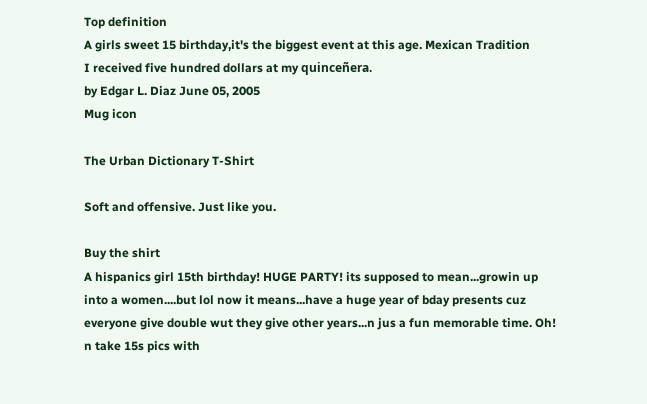Top definition
A girls sweet 15 birthday,it's the biggest event at this age. Mexican Tradition
I received five hundred dollars at my quinceñera.
by Edgar L. Diaz June 05, 2005
Mug icon

The Urban Dictionary T-Shirt

Soft and offensive. Just like you.

Buy the shirt
A hispanics girl 15th birthday! HUGE PARTY! its supposed to mean...growin up into a women....but lol now it means...have a huge year of bday presents cuz everyone give double wut they give other years...n jus a fun memorable time. Oh! n take 15s pics with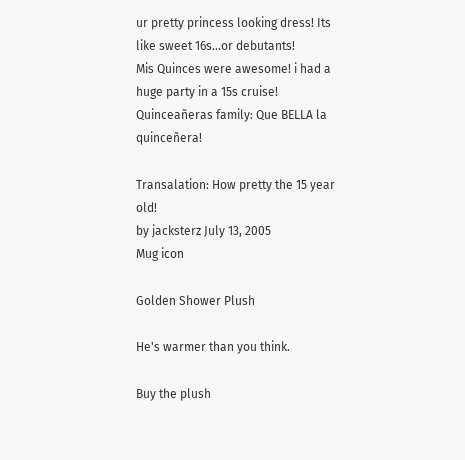ur pretty princess looking dress! Its like sweet 16s...or debutants!
Mis Quinces were awesome! i had a huge party in a 15s cruise!
Quinceañeras family: Que BELLA la quinceñera!

Transalation: How pretty the 15 year old!
by jacksterz July 13, 2005
Mug icon

Golden Shower Plush

He's warmer than you think.

Buy the plush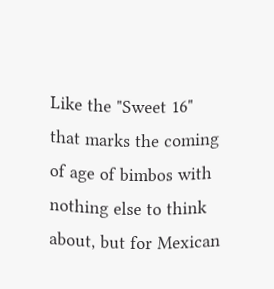Like the "Sweet 16" that marks the coming of age of bimbos with nothing else to think about, but for Mexican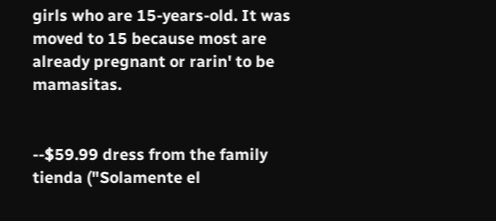girls who are 15-years-old. It was moved to 15 because most are already pregnant or rarin' to be mamasitas.


--$59.99 dress from the family tienda ("Solamente el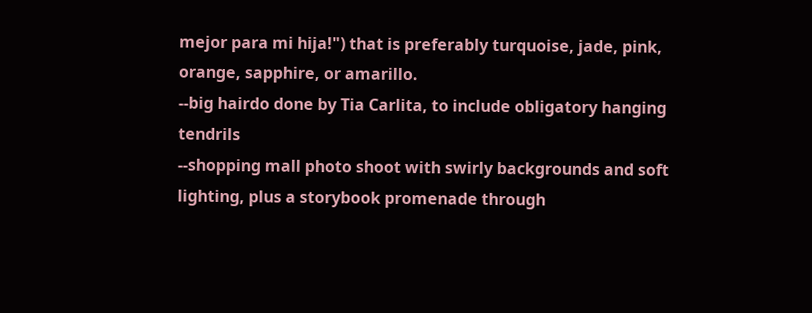mejor para mi hija!") that is preferably turquoise, jade, pink, orange, sapphire, or amarillo.
--big hairdo done by Tia Carlita, to include obligatory hanging tendrils
--shopping mall photo shoot with swirly backgrounds and soft lighting, plus a storybook promenade through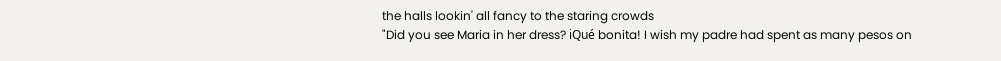the halls lookin' all fancy to the staring crowds
"Did you see Maria in her dress? iQué bonita! I wish my padre had spent as many pesos on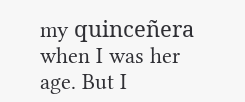my quinceñera when I was her age. But I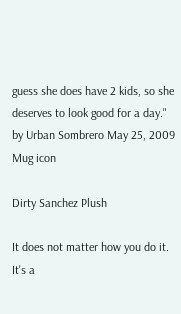guess she does have 2 kids, so she deserves to look good for a day."
by Urban Sombrero May 25, 2009
Mug icon

Dirty Sanchez Plush

It does not matter how you do it. It's a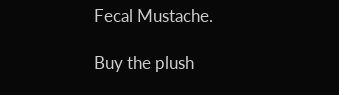Fecal Mustache.

Buy the plush